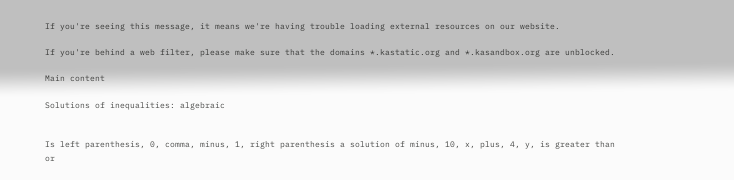If you're seeing this message, it means we're having trouble loading external resources on our website.

If you're behind a web filter, please make sure that the domains *.kastatic.org and *.kasandbox.org are unblocked.

Main content

Solutions of inequalities: algebraic


Is left parenthesis, 0, comma, minus, 1, right parenthesis a solution of minus, 10, x, plus, 4, y, is greater than or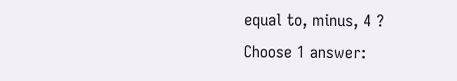equal to, minus, 4 ?
Choose 1 answer: